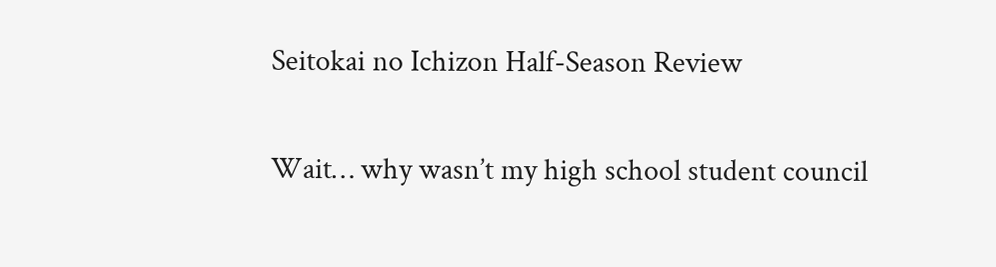Seitokai no Ichizon Half-Season Review


Wait… why wasn’t my high school student council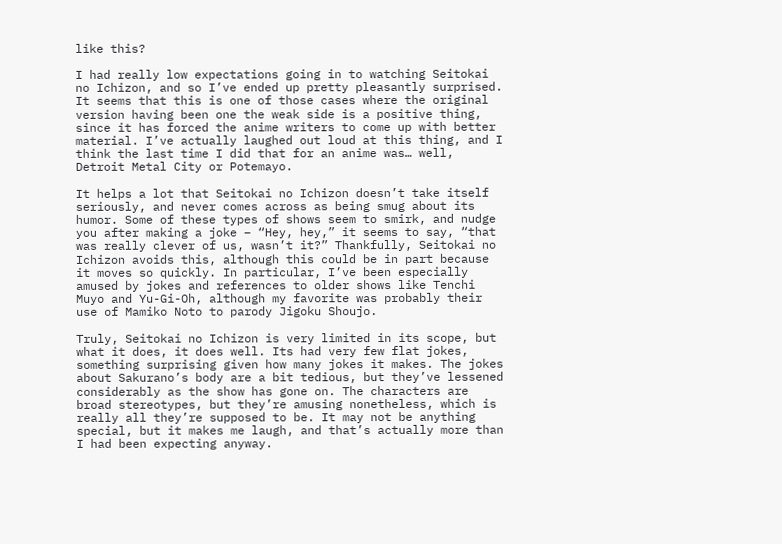like this?

I had really low expectations going in to watching Seitokai no Ichizon, and so I’ve ended up pretty pleasantly surprised. It seems that this is one of those cases where the original version having been one the weak side is a positive thing, since it has forced the anime writers to come up with better material. I’ve actually laughed out loud at this thing, and I think the last time I did that for an anime was… well, Detroit Metal City or Potemayo.

It helps a lot that Seitokai no Ichizon doesn’t take itself seriously, and never comes across as being smug about its humor. Some of these types of shows seem to smirk, and nudge you after making a joke – “Hey, hey,” it seems to say, “that was really clever of us, wasn’t it?” Thankfully, Seitokai no Ichizon avoids this, although this could be in part because it moves so quickly. In particular, I’ve been especially amused by jokes and references to older shows like Tenchi Muyo and Yu-Gi-Oh, although my favorite was probably their use of Mamiko Noto to parody Jigoku Shoujo.

Truly, Seitokai no Ichizon is very limited in its scope, but what it does, it does well. Its had very few flat jokes, something surprising given how many jokes it makes. The jokes about Sakurano’s body are a bit tedious, but they’ve lessened considerably as the show has gone on. The characters are broad stereotypes, but they’re amusing nonetheless, which is really all they’re supposed to be. It may not be anything special, but it makes me laugh, and that’s actually more than I had been expecting anyway.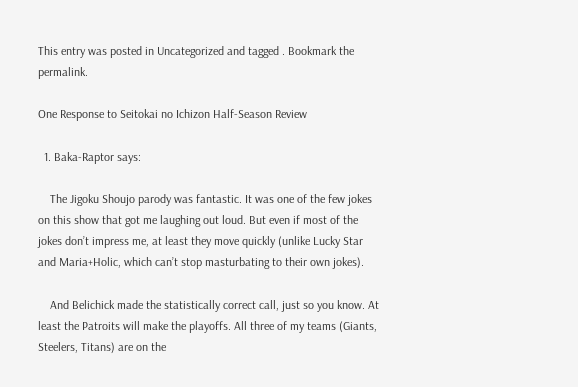This entry was posted in Uncategorized and tagged . Bookmark the permalink.

One Response to Seitokai no Ichizon Half-Season Review

  1. Baka-Raptor says:

    The Jigoku Shoujo parody was fantastic. It was one of the few jokes on this show that got me laughing out loud. But even if most of the jokes don’t impress me, at least they move quickly (unlike Lucky Star and Maria+Holic, which can’t stop masturbating to their own jokes).

    And Belichick made the statistically correct call, just so you know. At least the Patroits will make the playoffs. All three of my teams (Giants, Steelers, Titans) are on the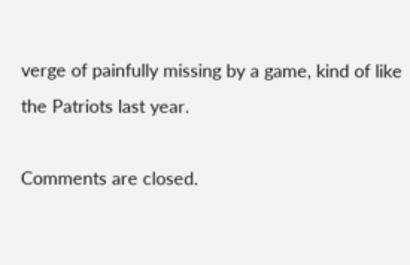verge of painfully missing by a game, kind of like the Patriots last year.

Comments are closed.